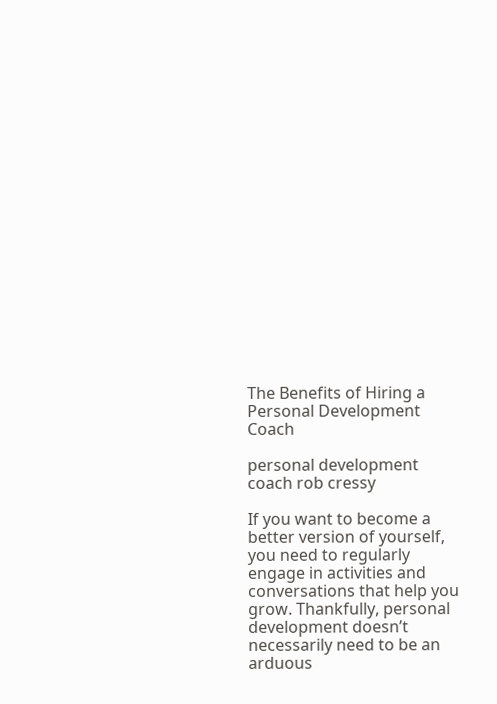The Benefits of Hiring a Personal Development Coach

personal development coach rob cressy

If you want to become a better version of yourself, you need to regularly engage in activities and conversations that help you grow. Thankfully, personal development doesn’t necessarily need to be an arduous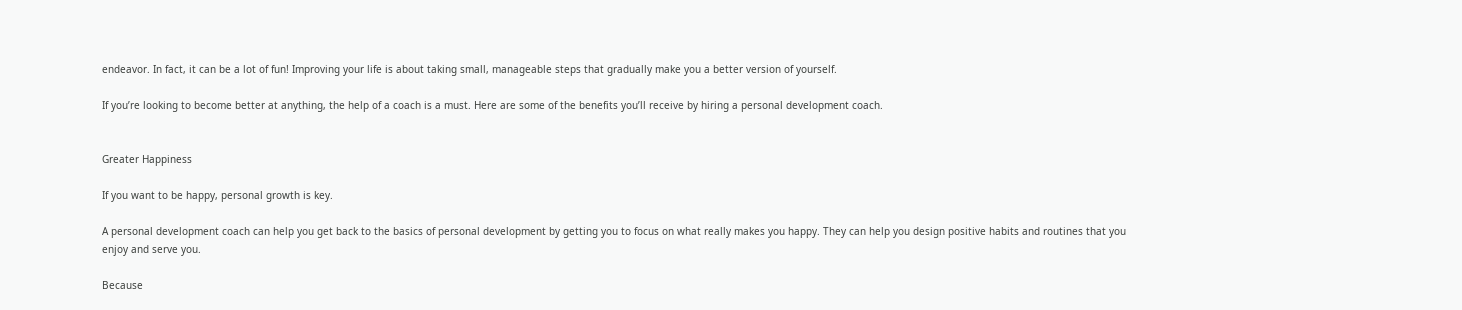endeavor. In fact, it can be a lot of fun! Improving your life is about taking small, manageable steps that gradually make you a better version of yourself.

If you’re looking to become better at anything, the help of a coach is a must. Here are some of the benefits you’ll receive by hiring a personal development coach.


Greater Happiness

If you want to be happy, personal growth is key.

A personal development coach can help you get back to the basics of personal development by getting you to focus on what really makes you happy. They can help you design positive habits and routines that you enjoy and serve you.

Because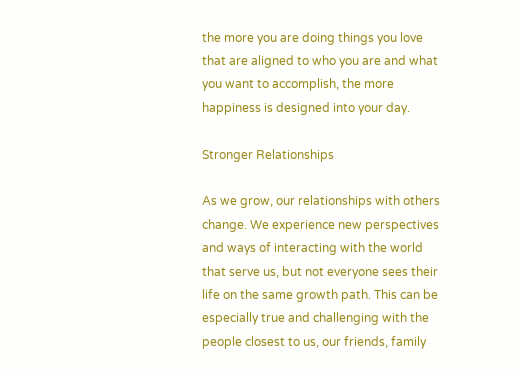the more you are doing things you love that are aligned to who you are and what you want to accomplish, the more happiness is designed into your day.

Stronger Relationships

As we grow, our relationships with others change. We experience new perspectives and ways of interacting with the world that serve us, but not everyone sees their life on the same growth path. This can be especially true and challenging with the people closest to us, our friends, family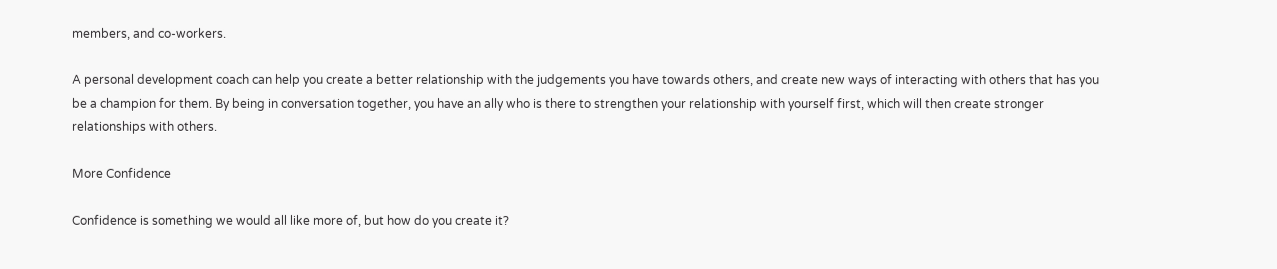members, and co-workers.

A personal development coach can help you create a better relationship with the judgements you have towards others, and create new ways of interacting with others that has you be a champion for them. By being in conversation together, you have an ally who is there to strengthen your relationship with yourself first, which will then create stronger relationships with others.

More Confidence

Confidence is something we would all like more of, but how do you create it?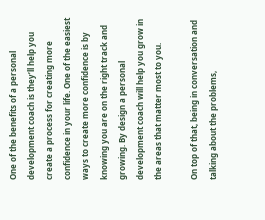One of the benefits of a personal development coach is they’ll help you create a process for creating more confidence in your life. One of the easiest ways to create more confidence is by knowing you are on the right track and growing. By design a personal development coach will help you grow in the areas that matter most to you.

On top of that, being in conversation and talking about the problems,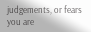judgements, or fears you are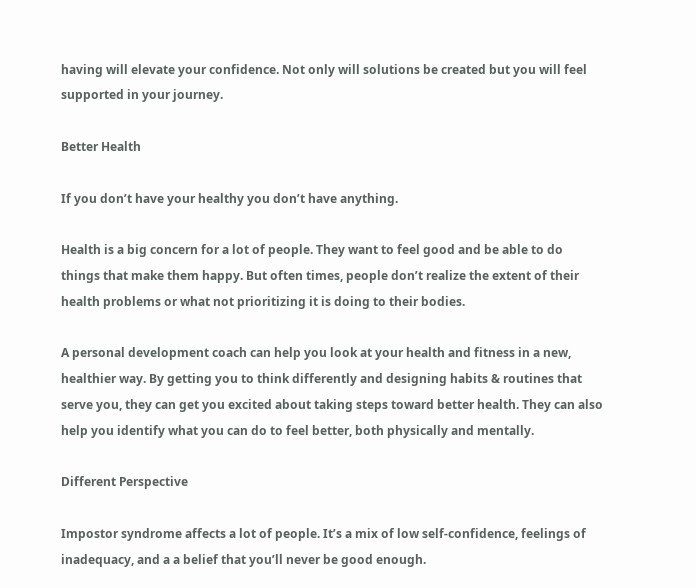having will elevate your confidence. Not only will solutions be created but you will feel supported in your journey.

Better Health

If you don’t have your healthy you don’t have anything.

Health is a big concern for a lot of people. They want to feel good and be able to do things that make them happy. But often times, people don’t realize the extent of their health problems or what not prioritizing it is doing to their bodies.

A personal development coach can help you look at your health and fitness in a new, healthier way. By getting you to think differently and designing habits & routines that serve you, they can get you excited about taking steps toward better health. They can also help you identify what you can do to feel better, both physically and mentally.

Different Perspective

Impostor syndrome affects a lot of people. It’s a mix of low self-confidence, feelings of inadequacy, and a a belief that you’ll never be good enough.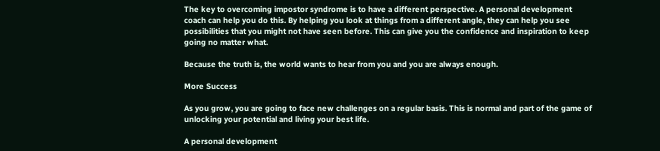The key to overcoming impostor syndrome is to have a different perspective. A personal development coach can help you do this. By helping you look at things from a different angle, they can help you see possibilities that you might not have seen before. This can give you the confidence and inspiration to keep going no matter what.

Because the truth is, the world wants to hear from you and you are always enough.

More Success

As you grow, you are going to face new challenges on a regular basis. This is normal and part of the game of unlocking your potential and living your best life.

A personal development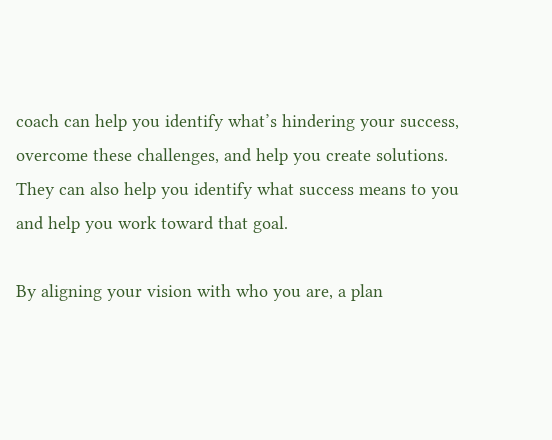coach can help you identify what’s hindering your success, overcome these challenges, and help you create solutions. They can also help you identify what success means to you and help you work toward that goal.

By aligning your vision with who you are, a plan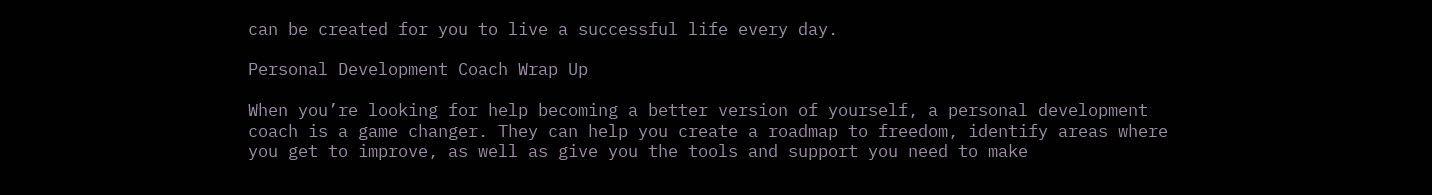can be created for you to live a successful life every day.

Personal Development Coach Wrap Up

When you’re looking for help becoming a better version of yourself, a personal development coach is a game changer. They can help you create a roadmap to freedom, identify areas where you get to improve, as well as give you the tools and support you need to make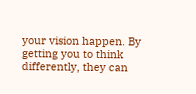your vision happen. By getting you to think differently, they can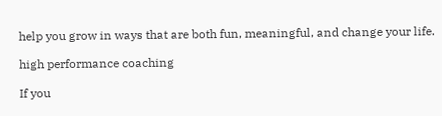help you grow in ways that are both fun, meaningful, and change your life.

high performance coaching

If you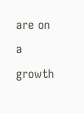are on a growth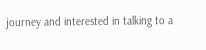journey and interested in talking to a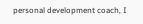personal development coach, I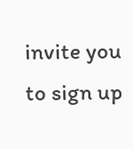invite you to sign up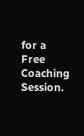for a Free Coaching Session.